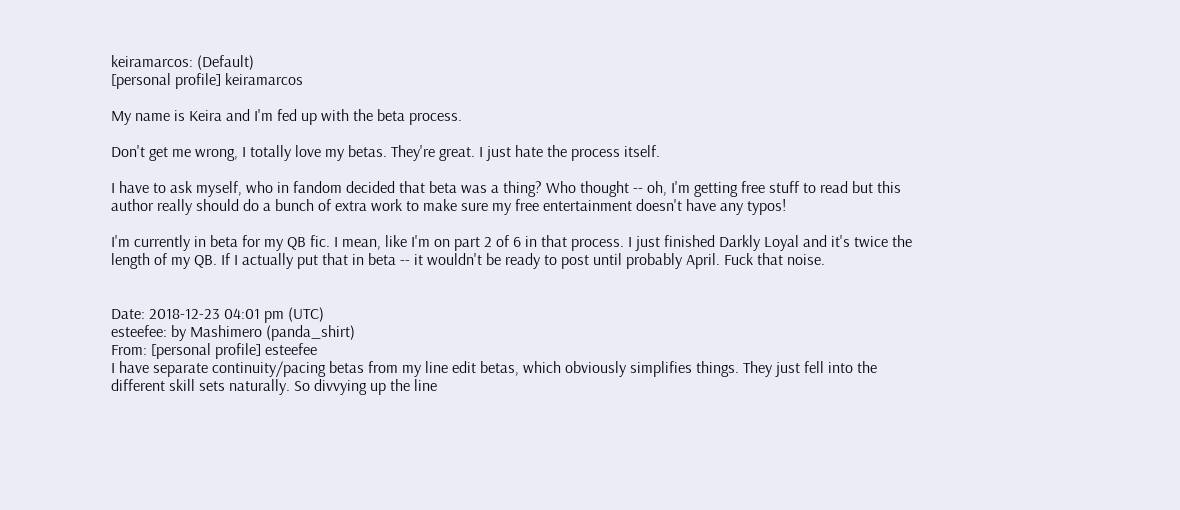keiramarcos: (Default)
[personal profile] keiramarcos

My name is Keira and I'm fed up with the beta process.

Don't get me wrong, I totally love my betas. They're great. I just hate the process itself.

I have to ask myself, who in fandom decided that beta was a thing? Who thought -- oh, I'm getting free stuff to read but this author really should do a bunch of extra work to make sure my free entertainment doesn't have any typos!

I'm currently in beta for my QB fic. I mean, like I'm on part 2 of 6 in that process. I just finished Darkly Loyal and it's twice the length of my QB. If I actually put that in beta -- it wouldn't be ready to post until probably April. Fuck that noise.


Date: 2018-12-23 04:01 pm (UTC)
esteefee: by Mashimero (panda_shirt)
From: [personal profile] esteefee
I have separate continuity/pacing betas from my line edit betas, which obviously simplifies things. They just fell into the different skill sets naturally. So divvying up the line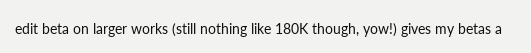edit beta on larger works (still nothing like 180K though, yow!) gives my betas a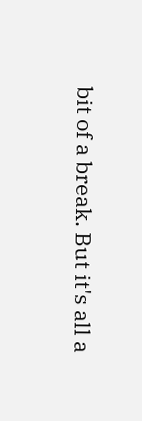bit of a break. But it's all a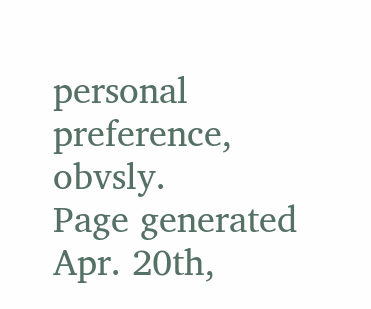personal preference, obvsly.
Page generated Apr. 20th,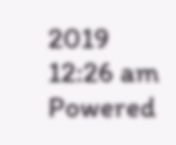2019 12:26 am
Powered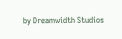by Dreamwidth Studios